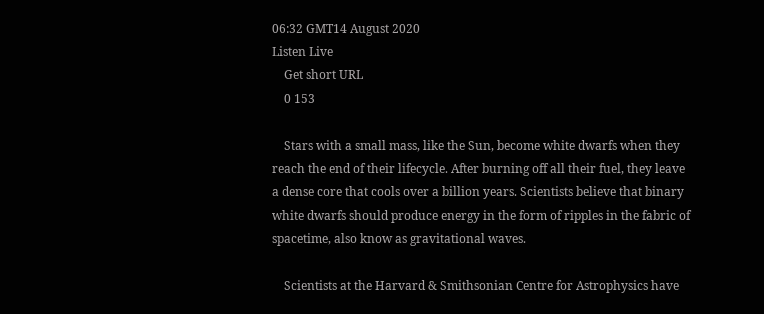06:32 GMT14 August 2020
Listen Live
    Get short URL
    0 153

    Stars with a small mass, like the Sun, become white dwarfs when they reach the end of their lifecycle. After burning off all their fuel, they leave a dense core that cools over a billion years. Scientists believe that binary white dwarfs should produce energy in the form of ripples in the fabric of spacetime, also know as gravitational waves.

    Scientists at the Harvard & Smithsonian Centre for Astrophysics have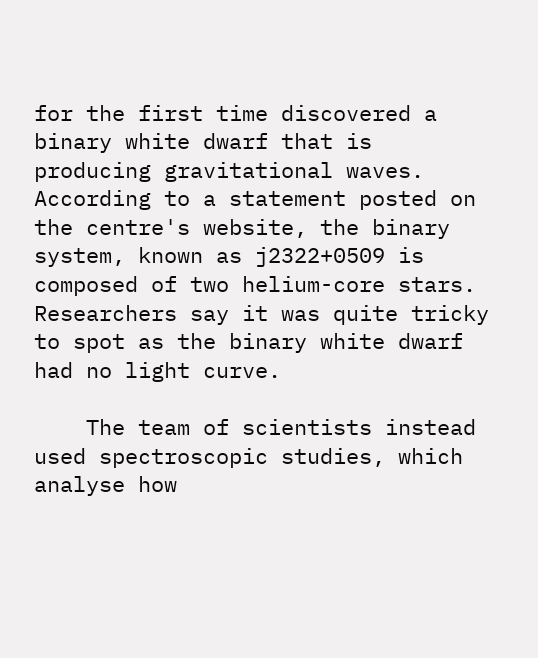for the first time discovered a binary white dwarf that is producing gravitational waves. According to a statement posted on the centre's website, the binary system, known as j2322+0509 is composed of two helium-core stars. Researchers say it was quite tricky to spot as the binary white dwarf had no light curve.

    The team of scientists instead used spectroscopic studies, which analyse how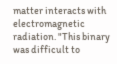matter interacts with electromagnetic radiation. "This binary was difficult to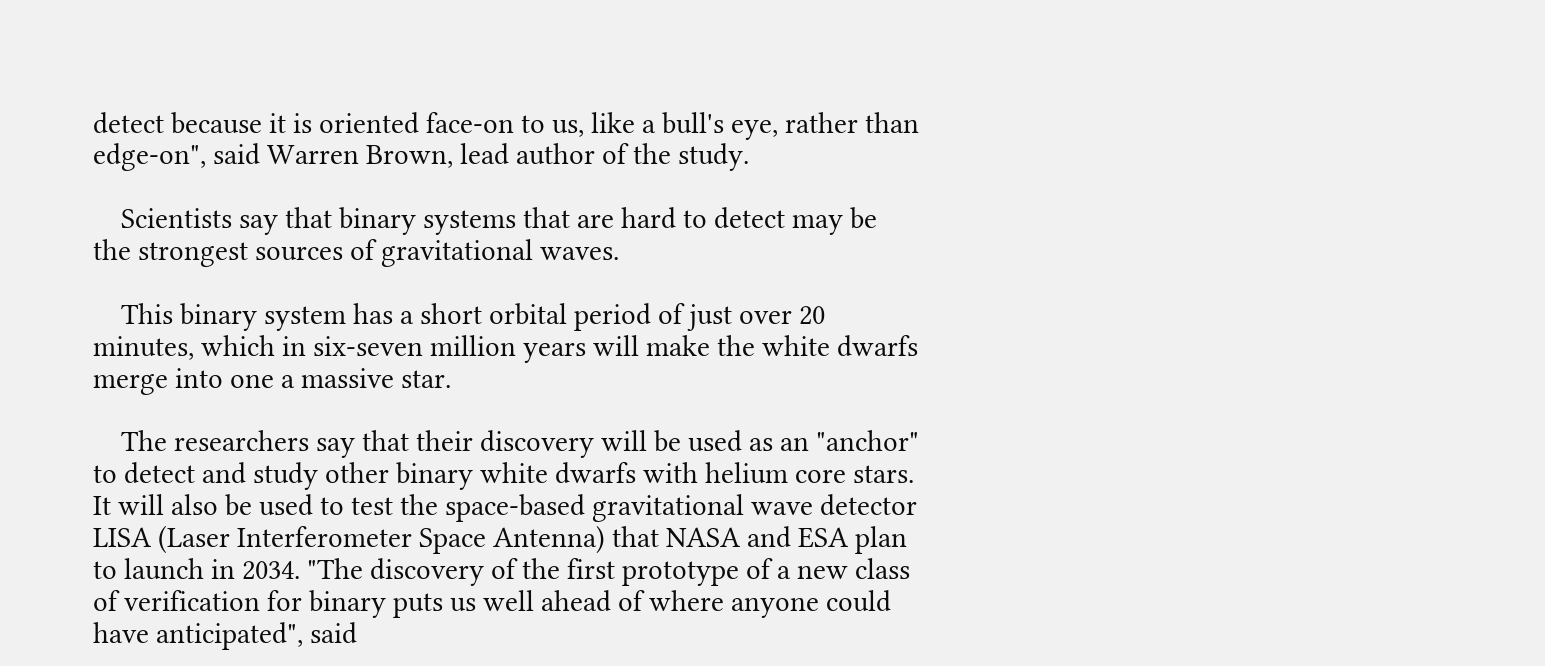detect because it is oriented face-on to us, like a bull's eye, rather than edge-on", said Warren Brown, lead author of the study.

    Scientists say that binary systems that are hard to detect may be the strongest sources of gravitational waves.

    This binary system has a short orbital period of just over 20 minutes, which in six-seven million years will make the white dwarfs merge into one a massive star.

    The researchers say that their discovery will be used as an "anchor" to detect and study other binary white dwarfs with helium core stars. It will also be used to test the space-based gravitational wave detector LISA (Laser Interferometer Space Antenna) that NASA and ESA plan to launch in 2034. "The discovery of the first prototype of a new class of verification for binary puts us well ahead of where anyone could have anticipated", said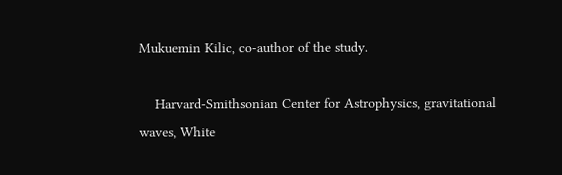Mukuemin Kilic, co-author of the study.

    Harvard-Smithsonian Center for Astrophysics, gravitational waves, White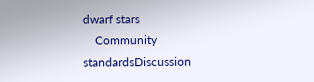dwarf stars
    Community standardsDiscussion